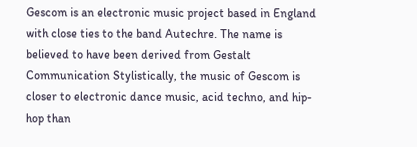Gescom is an electronic music project based in England with close ties to the band Autechre. The name is believed to have been derived from Gestalt Communication Stylistically, the music of Gescom is closer to electronic dance music, acid techno, and hip-hop than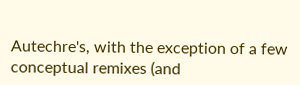Autechre's, with the exception of a few conceptual remixes (and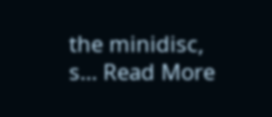the minidisc, s… Read More